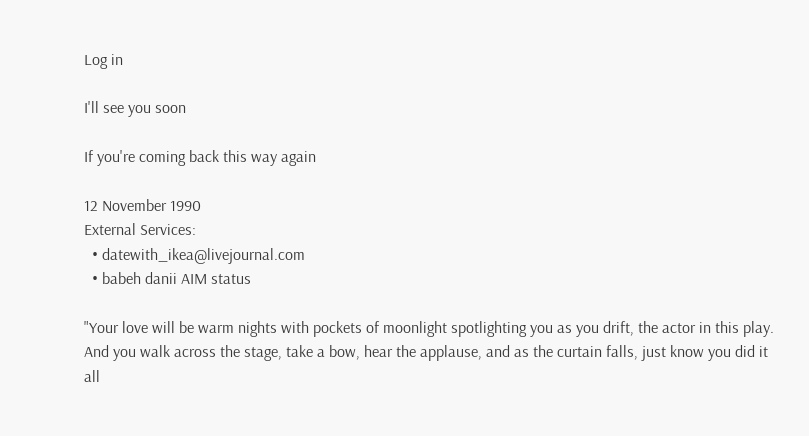Log in

I'll see you soon

If you're coming back this way again

12 November 1990
External Services:
  • datewith_ikea@livejournal.com
  • babeh danii AIM status

"Your love will be warm nights with pockets of moonlight spotlighting you as you drift, the actor in this play.
And you walk across the stage, take a bow, hear the applause, and as the curtain falls, just know you did it all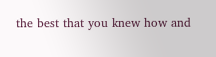the best that you knew how and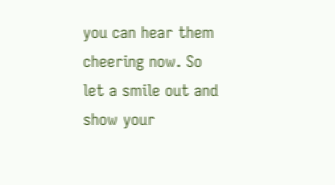you can hear them cheering now. So let a smile out and show your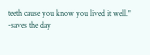teeth cause you know you lived it well."
-saves the day